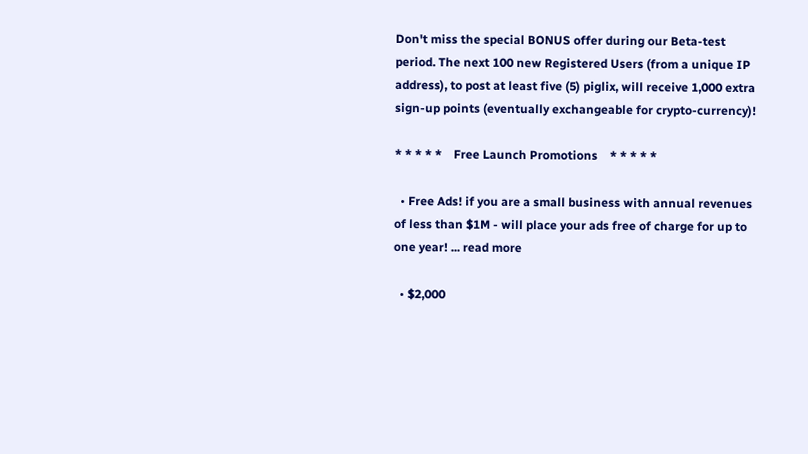Don't miss the special BONUS offer during our Beta-test period. The next 100 new Registered Users (from a unique IP address), to post at least five (5) piglix, will receive 1,000 extra sign-up points (eventually exchangeable for crypto-currency)!

* * * * *    Free Launch Promotions    * * * * *

  • Free Ads! if you are a small business with annual revenues of less than $1M - will place your ads free of charge for up to one year! ... read more

  • $2,000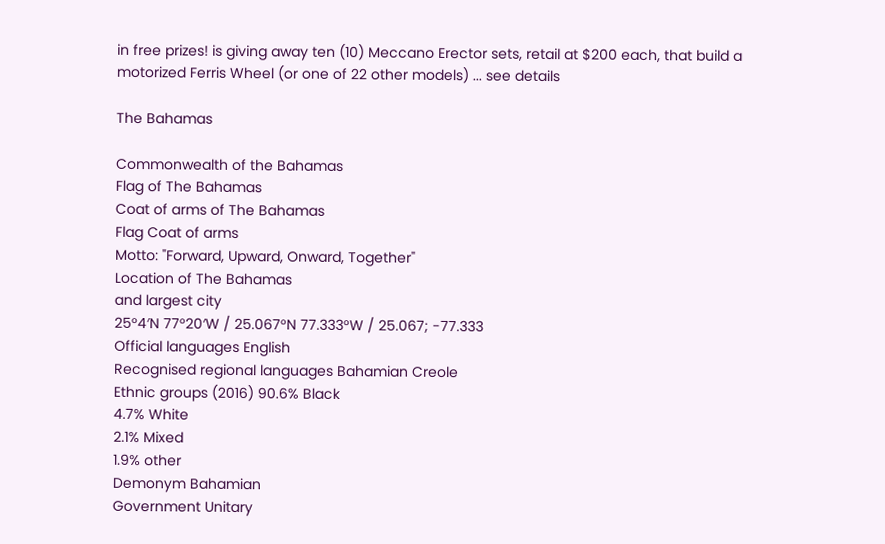in free prizes! is giving away ten (10) Meccano Erector sets, retail at $200 each, that build a motorized Ferris Wheel (or one of 22 other models) ... see details

The Bahamas

Commonwealth of the Bahamas
Flag of The Bahamas
Coat of arms of The Bahamas
Flag Coat of arms
Motto: "Forward, Upward, Onward, Together"
Location of The Bahamas
and largest city
25°4′N 77°20′W / 25.067°N 77.333°W / 25.067; -77.333
Official languages English
Recognised regional languages Bahamian Creole
Ethnic groups (2016) 90.6% Black
4.7% White
2.1% Mixed
1.9% other
Demonym Bahamian
Government Unitary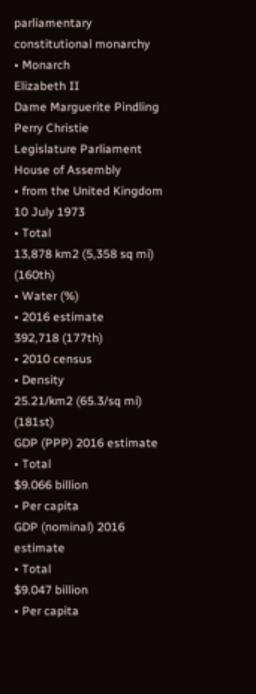parliamentary
constitutional monarchy
• Monarch
Elizabeth II
Dame Marguerite Pindling
Perry Christie
Legislature Parliament
House of Assembly
• from the United Kingdom
10 July 1973
• Total
13,878 km2 (5,358 sq mi) (160th)
• Water (%)
• 2016 estimate
392,718 (177th)
• 2010 census
• Density
25.21/km2 (65.3/sq mi) (181st)
GDP (PPP) 2016 estimate
• Total
$9.066 billion
• Per capita
GDP (nominal) 2016 estimate
• Total
$9.047 billion
• Per capita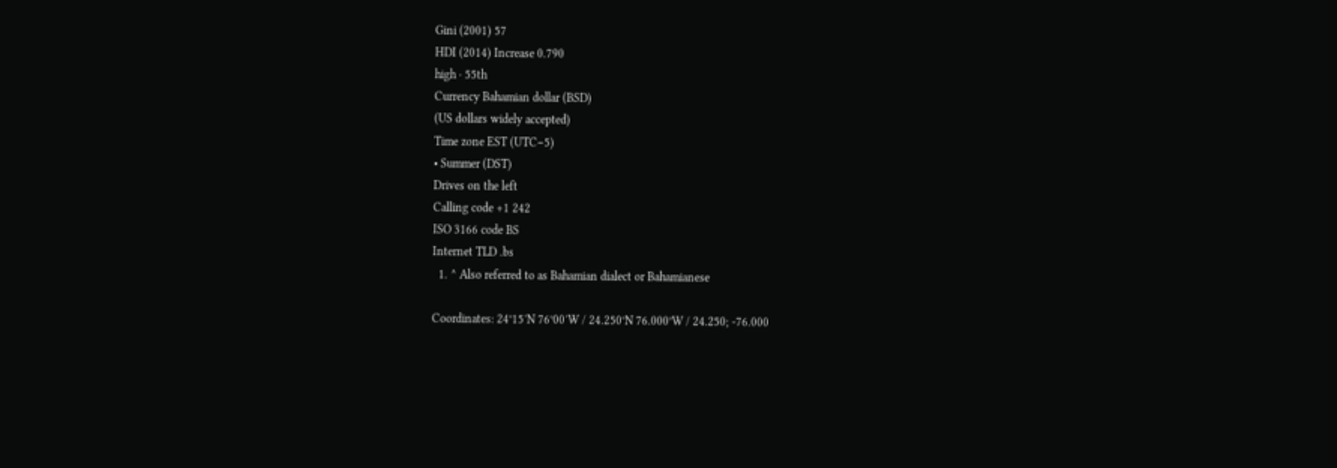Gini (2001) 57
HDI (2014) Increase 0.790
high · 55th
Currency Bahamian dollar (BSD)
(US dollars widely accepted)
Time zone EST (UTC−5)
• Summer (DST)
Drives on the left
Calling code +1 242
ISO 3166 code BS
Internet TLD .bs
  1. ^ Also referred to as Bahamian dialect or Bahamianese

Coordinates: 24°15′N 76°00′W / 24.250°N 76.000°W / 24.250; -76.000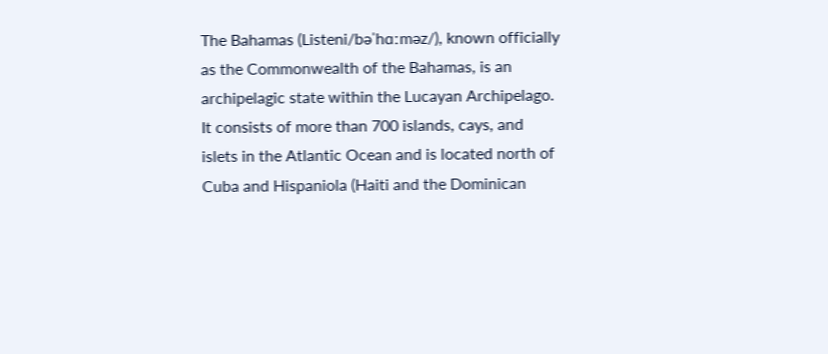The Bahamas (Listeni/bəˈhɑːməz/), known officially as the Commonwealth of the Bahamas, is an archipelagic state within the Lucayan Archipelago. It consists of more than 700 islands, cays, and islets in the Atlantic Ocean and is located north of Cuba and Hispaniola (Haiti and the Dominican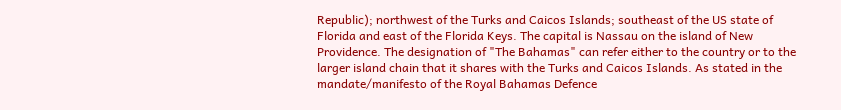Republic); northwest of the Turks and Caicos Islands; southeast of the US state of Florida and east of the Florida Keys. The capital is Nassau on the island of New Providence. The designation of "The Bahamas" can refer either to the country or to the larger island chain that it shares with the Turks and Caicos Islands. As stated in the mandate/manifesto of the Royal Bahamas Defence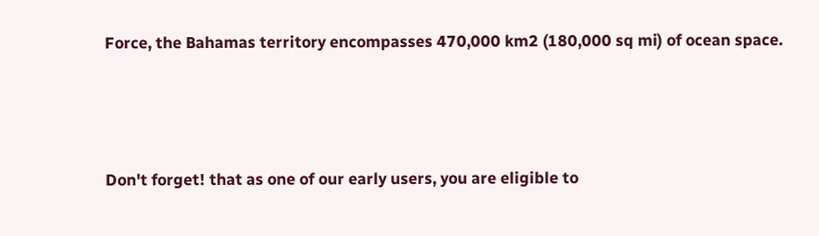Force, the Bahamas territory encompasses 470,000 km2 (180,000 sq mi) of ocean space.



Don't forget! that as one of our early users, you are eligible to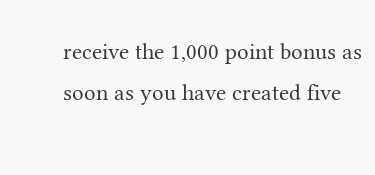receive the 1,000 point bonus as soon as you have created five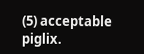(5) acceptable piglix.